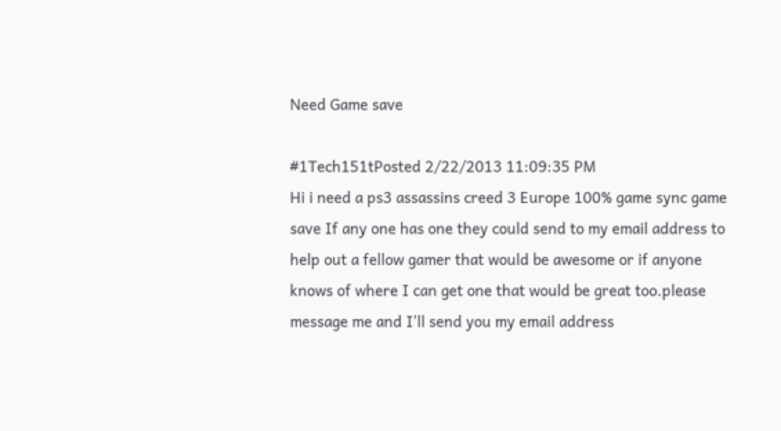Need Game save

#1Tech151tPosted 2/22/2013 11:09:35 PM
Hi i need a ps3 assassins creed 3 Europe 100% game sync game save If any one has one they could send to my email address to help out a fellow gamer that would be awesome or if anyone knows of where I can get one that would be great too.please message me and I'll send you my email address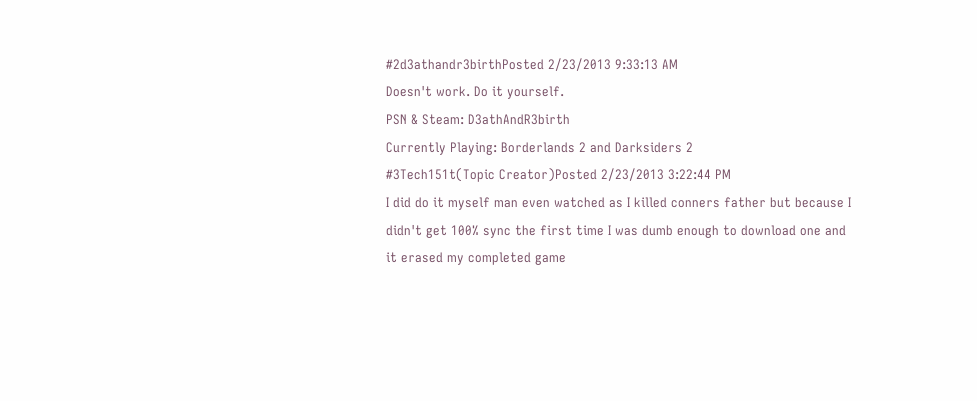#2d3athandr3birthPosted 2/23/2013 9:33:13 AM
Doesn't work. Do it yourself.
PSN & Steam: D3athAndR3birth
Currently Playing: Borderlands 2 and Darksiders 2
#3Tech151t(Topic Creator)Posted 2/23/2013 3:22:44 PM
I did do it myself man even watched as I killed conners father but because I didn't get 100% sync the first time I was dumb enough to download one and it erased my completed game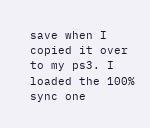save when I copied it over to my ps3. I loaded the 100% sync one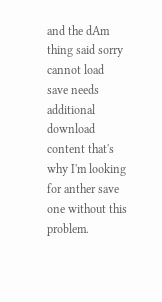and the dAm thing said sorry cannot load save needs additional download content that's why I'm looking for anther save one without this problem.